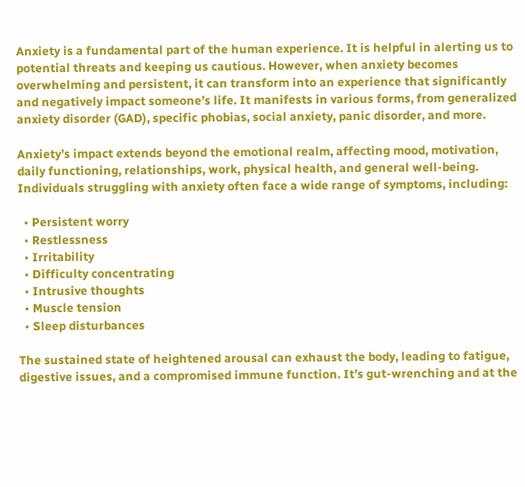Anxiety is a fundamental part of the human experience. It is helpful in alerting us to potential threats and keeping us cautious. However, when anxiety becomes overwhelming and persistent, it can transform into an experience that significantly and negatively impact someone’s life. It manifests in various forms, from generalized anxiety disorder (GAD), specific phobias, social anxiety, panic disorder, and more.

Anxiety’s impact extends beyond the emotional realm, affecting mood, motivation, daily functioning, relationships, work, physical health, and general well-being. Individuals struggling with anxiety often face a wide range of symptoms, including:

  • Persistent worry
  • Restlessness
  • Irritability
  • Difficulty concentrating
  • Intrusive thoughts
  • Muscle tension
  • Sleep disturbances

The sustained state of heightened arousal can exhaust the body, leading to fatigue, digestive issues, and a compromised immune function. It’s gut-wrenching and at the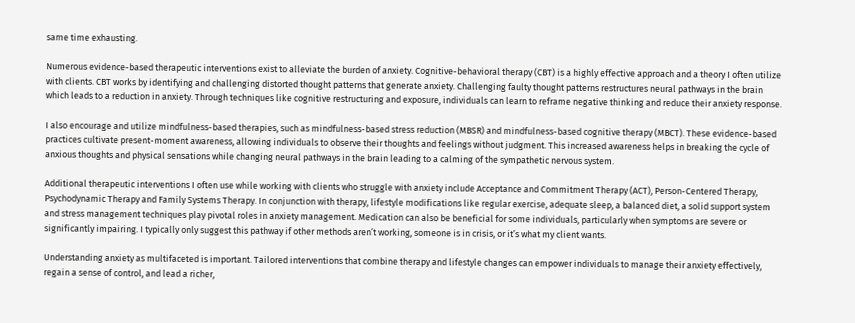same time exhausting.

Numerous evidence-based therapeutic interventions exist to alleviate the burden of anxiety. Cognitive-behavioral therapy (CBT) is a highly effective approach and a theory I often utilize with clients. CBT works by identifying and challenging distorted thought patterns that generate anxiety. Challenging faulty thought patterns restructures neural pathways in the brain which leads to a reduction in anxiety. Through techniques like cognitive restructuring and exposure, individuals can learn to reframe negative thinking and reduce their anxiety response.

I also encourage and utilize mindfulness-based therapies, such as mindfulness-based stress reduction (MBSR) and mindfulness-based cognitive therapy (MBCT). These evidence-based practices cultivate present-moment awareness, allowing individuals to observe their thoughts and feelings without judgment. This increased awareness helps in breaking the cycle of anxious thoughts and physical sensations while changing neural pathways in the brain leading to a calming of the sympathetic nervous system.

Additional therapeutic interventions I often use while working with clients who struggle with anxiety include Acceptance and Commitment Therapy (ACT), Person-Centered Therapy, Psychodynamic Therapy and Family Systems Therapy. In conjunction with therapy, lifestyle modifications like regular exercise, adequate sleep, a balanced diet, a solid support system and stress management techniques play pivotal roles in anxiety management. Medication can also be beneficial for some individuals, particularly when symptoms are severe or significantly impairing. I typically only suggest this pathway if other methods aren’t working, someone is in crisis, or it’s what my client wants.

Understanding anxiety as multifaceted is important. Tailored interventions that combine therapy and lifestyle changes can empower individuals to manage their anxiety effectively, regain a sense of control, and lead a richer,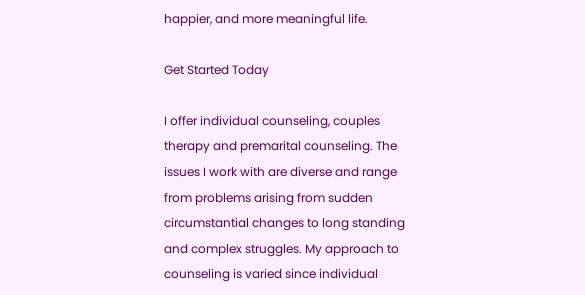happier, and more meaningful life.

Get Started Today

I offer individual counseling, couples therapy and premarital counseling. The issues I work with are diverse and range from problems arising from sudden circumstantial changes to long standing and complex struggles. My approach to counseling is varied since individual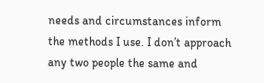needs and circumstances inform the methods I use. I don’t approach any two people the same and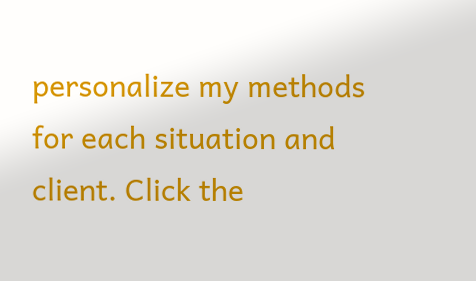personalize my methods for each situation and client. Click the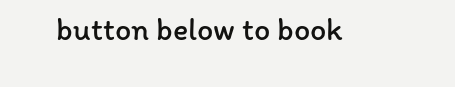button below to book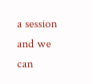a session and we can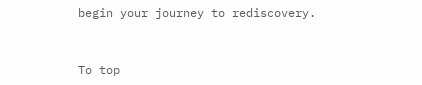begin your journey to rediscovery.


To top